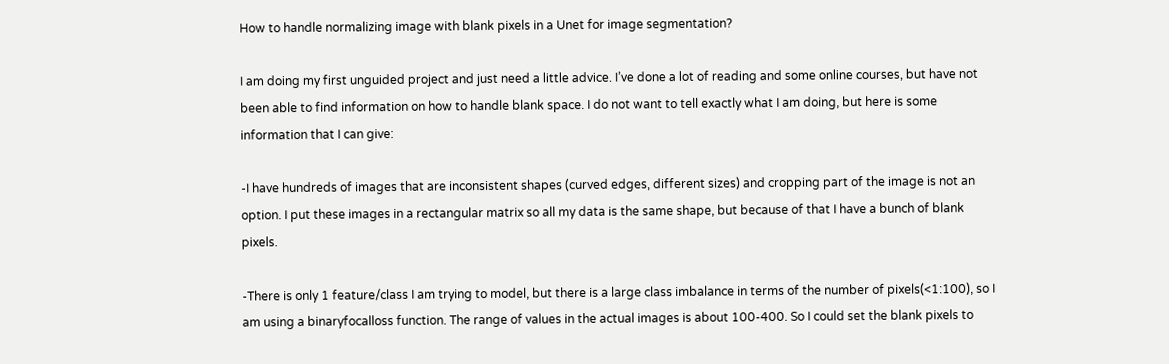How to handle normalizing image with blank pixels in a Unet for image segmentation?

I am doing my first unguided project and just need a little advice. I’ve done a lot of reading and some online courses, but have not been able to find information on how to handle blank space. I do not want to tell exactly what I am doing, but here is some information that I can give:

-I have hundreds of images that are inconsistent shapes (curved edges, different sizes) and cropping part of the image is not an option. I put these images in a rectangular matrix so all my data is the same shape, but because of that I have a bunch of blank pixels.

-There is only 1 feature/class I am trying to model, but there is a large class imbalance in terms of the number of pixels(<1:100), so I am using a binaryfocalloss function. The range of values in the actual images is about 100-400. So I could set the blank pixels to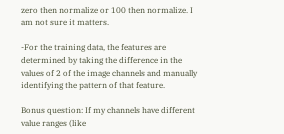zero then normalize or 100 then normalize. I am not sure it matters.

-For the training data, the features are determined by taking the difference in the values of 2 of the image channels and manually identifying the pattern of that feature.

Bonus question: If my channels have different value ranges (like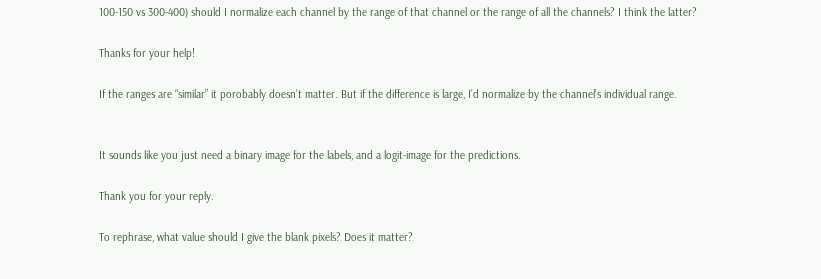100-150 vs 300-400) should I normalize each channel by the range of that channel or the range of all the channels? I think the latter?

Thanks for your help!

If the ranges are “similar” it porobably doesn’t matter. But if the difference is large, I’d normalize by the channel’s individual range.


It sounds like you just need a binary image for the labels, and a logit-image for the predictions.

Thank you for your reply.

To rephrase, what value should I give the blank pixels? Does it matter?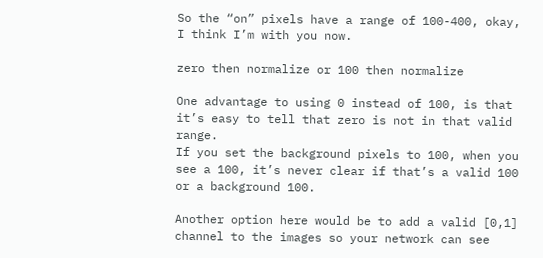So the “on” pixels have a range of 100-400, okay, I think I’m with you now.

zero then normalize or 100 then normalize

One advantage to using 0 instead of 100, is that it’s easy to tell that zero is not in that valid range.
If you set the background pixels to 100, when you see a 100, it’s never clear if that’s a valid 100 or a background 100.

Another option here would be to add a valid [0,1] channel to the images so your network can see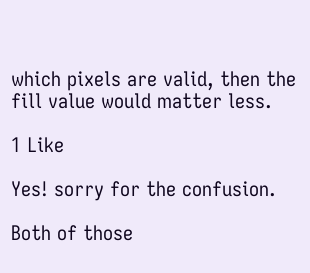which pixels are valid, then the fill value would matter less.

1 Like

Yes! sorry for the confusion.

Both of those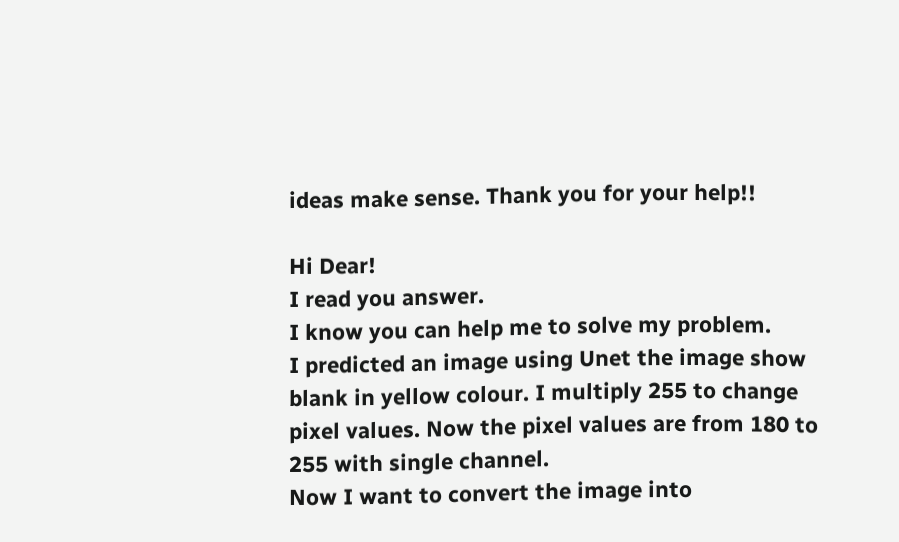ideas make sense. Thank you for your help!!

Hi Dear!
I read you answer.
I know you can help me to solve my problem.
I predicted an image using Unet the image show blank in yellow colour. I multiply 255 to change pixel values. Now the pixel values are from 180 to 255 with single channel.
Now I want to convert the image into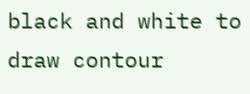black and white to draw contour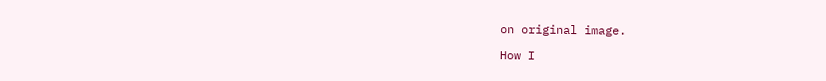on original image.

How I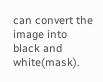can convert the image into black and white(mask).